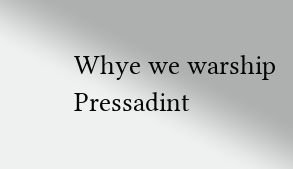Whye we warship Pressadint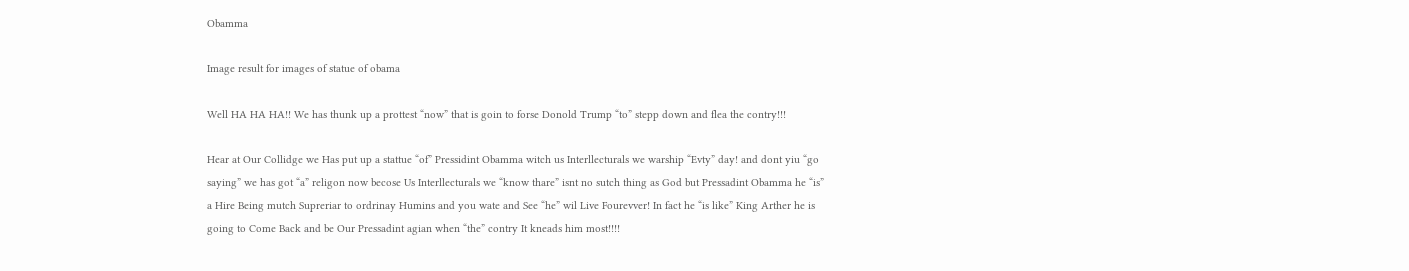Obamma

Image result for images of statue of obama

Well HA HA HA!! We has thunk up a prottest “now” that is goin to forse Donold Trump “to” stepp down and flea the contry!!!

Hear at Our Collidge we Has put up a stattue “of” Pressidint Obamma witch us Interllecturals we warship “Evty” day! and dont yiu “go saying” we has got “a” religon now becose Us Interllecturals we “know thare” isnt no sutch thing as God but Pressadint Obamma he “is” a Hire Being mutch Supreriar to ordrinay Humins and you wate and See “he” wil Live Fourevver! In fact he “is like” King Arther he is going to Come Back and be Our Pressadint agian when “the” contry It kneads him most!!!!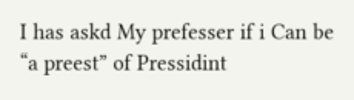I has askd My prefesser if i Can be “a preest” of Pressidint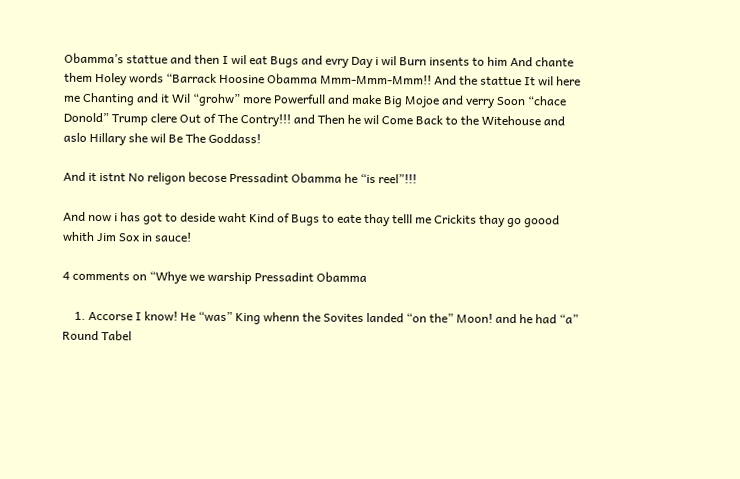Obamma’s stattue and then I wil eat Bugs and evry Day i wil Burn insents to him And chante them Holey words “Barrack Hoosine Obamma Mmm-Mmm-Mmm!! And the stattue It wil here me Chanting and it Wil “grohw” more Powerfull and make Big Mojoe and verry Soon “chace Donold” Trump clere Out of The Contry!!! and Then he wil Come Back to the Witehouse and aslo Hillary she wil Be The Goddass!

And it istnt No religon becose Pressadint Obamma he “is reel”!!!

And now i has got to deside waht Kind of Bugs to eate thay telll me Crickits thay go goood whith Jim Sox in sauce!

4 comments on “Whye we warship Pressadint Obamma

    1. Accorse I know! He “was” King whenn the Sovites landed “on the” Moon! and he had “a” Round Tabel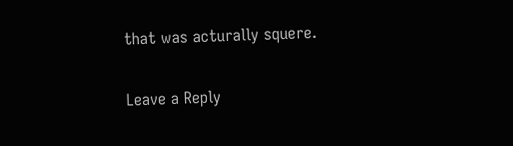that was acturally squere.

Leave a Reply